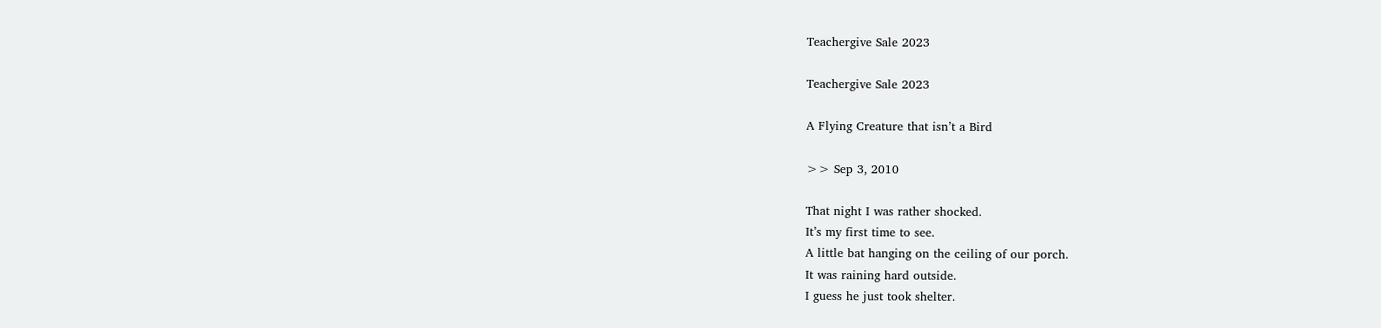Teachergive Sale 2023

Teachergive Sale 2023

A Flying Creature that isn’t a Bird

>> Sep 3, 2010

That night I was rather shocked.
It’s my first time to see.
A little bat hanging on the ceiling of our porch.
It was raining hard outside.
I guess he just took shelter.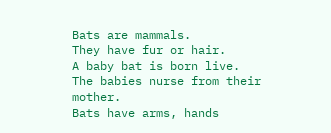Bats are mammals.
They have fur or hair.
A baby bat is born live.
The babies nurse from their mother.
Bats have arms, hands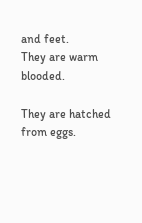and feet.
They are warm blooded.

They are hatched from eggs.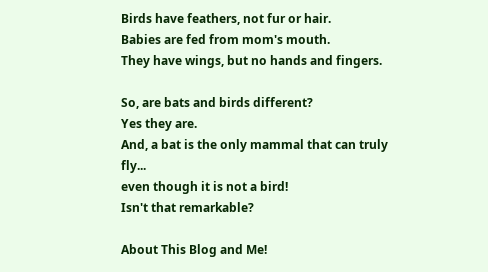Birds have feathers, not fur or hair.
Babies are fed from mom's mouth.
They have wings, but no hands and fingers.

So, are bats and birds different?
Yes they are.
And, a bat is the only mammal that can truly fly...
even though it is not a bird!
Isn't that remarkable?

About This Blog and Me!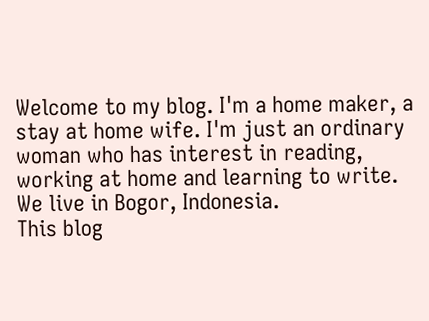Welcome to my blog. I'm a home maker, a stay at home wife. I'm just an ordinary woman who has interest in reading, working at home and learning to write. We live in Bogor, Indonesia.
This blog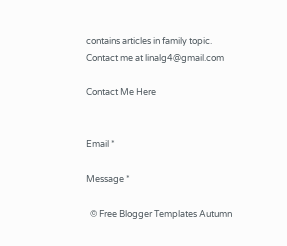contains articles in family topic.
Contact me at linalg4@gmail.com

Contact Me Here


Email *

Message *

  © Free Blogger Templates Autumn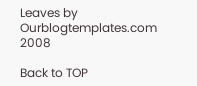Leaves by Ourblogtemplates.com 2008

Back to TOP